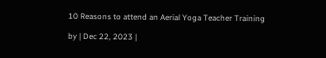10 Reasons to attend an Aerial Yoga Teacher Training

by | Dec 22, 2023 |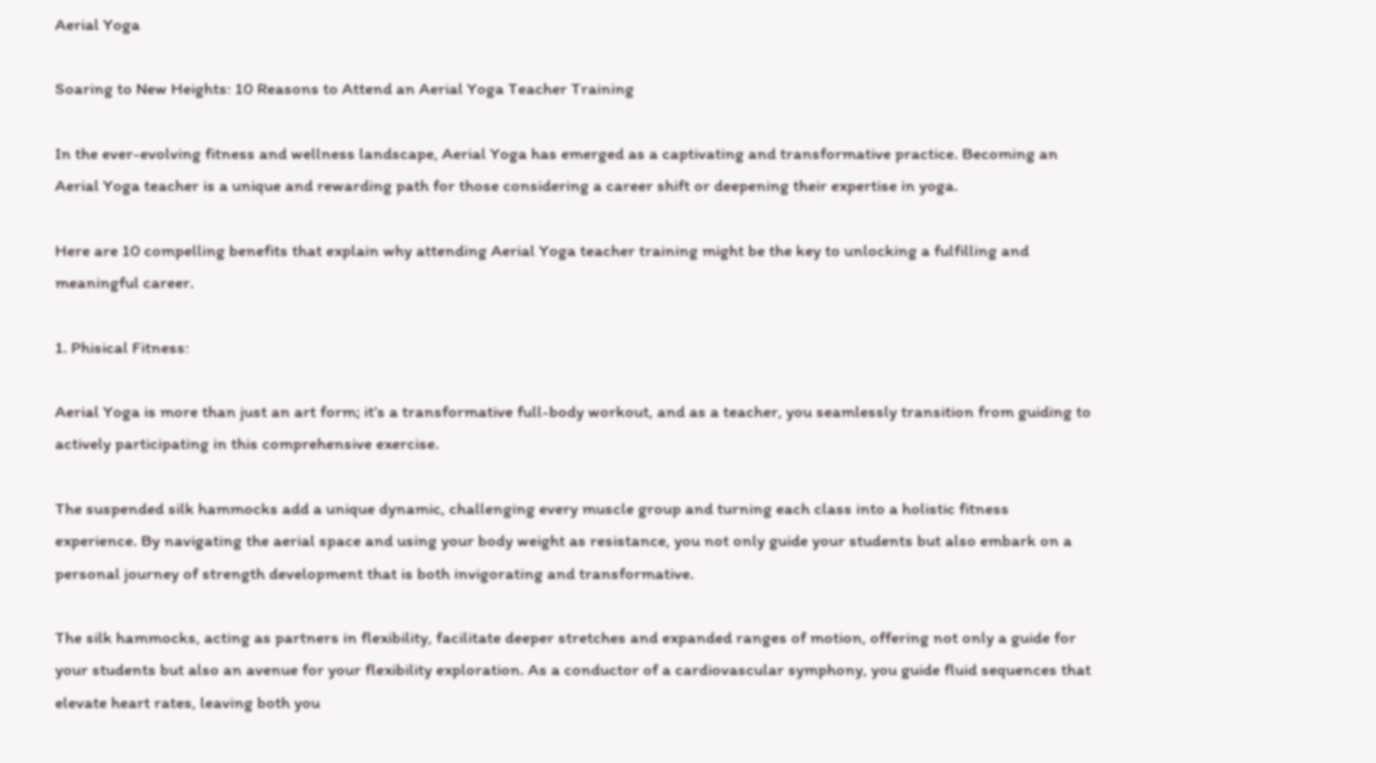Aerial Yoga

Soaring to New Heights: 10 Reasons to Attend an Aerial Yoga Teacher Training

In the ever-evolving fitness and wellness landscape, Aerial Yoga has emerged as a captivating and transformative practice. Becoming an Aerial Yoga teacher is a unique and rewarding path for those considering a career shift or deepening their expertise in yoga.

Here are 10 compelling benefits that explain why attending Aerial Yoga teacher training might be the key to unlocking a fulfilling and meaningful career.

1. Phisical Fitness:

Aerial Yoga is more than just an art form; it’s a transformative full-body workout, and as a teacher, you seamlessly transition from guiding to actively participating in this comprehensive exercise.

The suspended silk hammocks add a unique dynamic, challenging every muscle group and turning each class into a holistic fitness experience. By navigating the aerial space and using your body weight as resistance, you not only guide your students but also embark on a personal journey of strength development that is both invigorating and transformative.

The silk hammocks, acting as partners in flexibility, facilitate deeper stretches and expanded ranges of motion, offering not only a guide for your students but also an avenue for your flexibility exploration. As a conductor of a cardiovascular symphony, you guide fluid sequences that elevate heart rates, leaving both you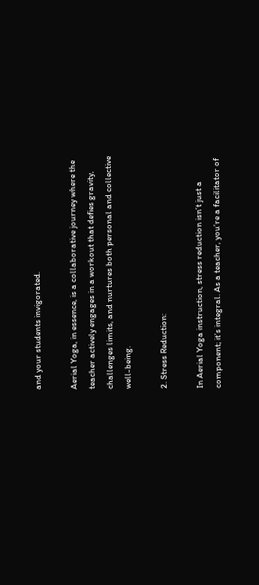and your students invigorated.

Aerial Yoga, in essence, is a collaborative journey where the teacher actively engages in a workout that defies gravity, challenges limits, and nurtures both personal and collective well-being.

2. Stress Reduction:

In Aerial Yoga instruction, stress reduction isn’t just a component; it’s integral. As a teacher, you’re a facilitator of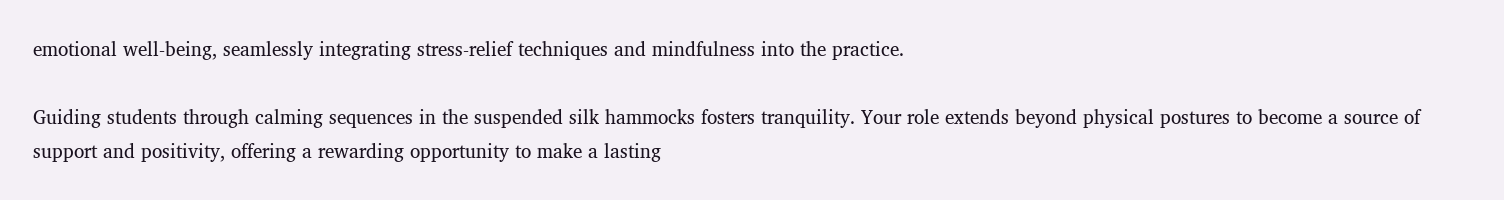emotional well-being, seamlessly integrating stress-relief techniques and mindfulness into the practice.

Guiding students through calming sequences in the suspended silk hammocks fosters tranquility. Your role extends beyond physical postures to become a source of support and positivity, offering a rewarding opportunity to make a lasting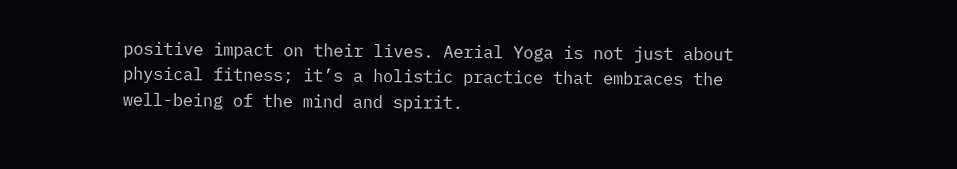positive impact on their lives. Aerial Yoga is not just about physical fitness; it’s a holistic practice that embraces the well-being of the mind and spirit.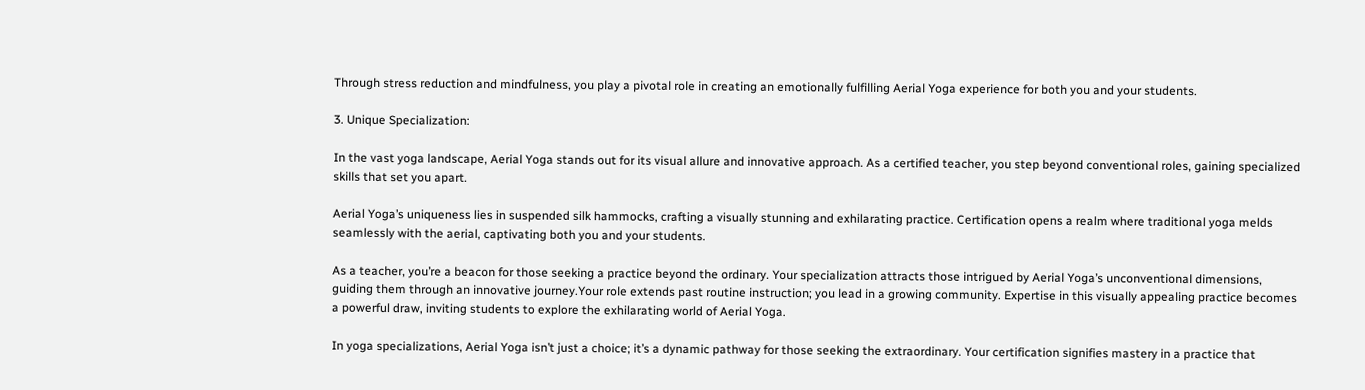Through stress reduction and mindfulness, you play a pivotal role in creating an emotionally fulfilling Aerial Yoga experience for both you and your students.

3. Unique Specialization:

In the vast yoga landscape, Aerial Yoga stands out for its visual allure and innovative approach. As a certified teacher, you step beyond conventional roles, gaining specialized skills that set you apart.

Aerial Yoga’s uniqueness lies in suspended silk hammocks, crafting a visually stunning and exhilarating practice. Certification opens a realm where traditional yoga melds seamlessly with the aerial, captivating both you and your students.

As a teacher, you’re a beacon for those seeking a practice beyond the ordinary. Your specialization attracts those intrigued by Aerial Yoga’s unconventional dimensions, guiding them through an innovative journey.Your role extends past routine instruction; you lead in a growing community. Expertise in this visually appealing practice becomes a powerful draw, inviting students to explore the exhilarating world of Aerial Yoga.

In yoga specializations, Aerial Yoga isn’t just a choice; it’s a dynamic pathway for those seeking the extraordinary. Your certification signifies mastery in a practice that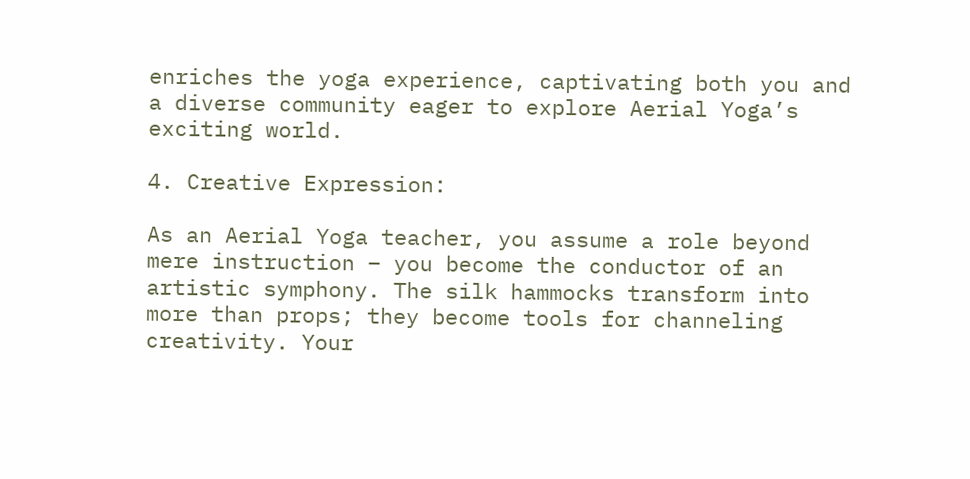enriches the yoga experience, captivating both you and a diverse community eager to explore Aerial Yoga’s exciting world.

4. Creative Expression:

As an Aerial Yoga teacher, you assume a role beyond mere instruction – you become the conductor of an artistic symphony. The silk hammocks transform into more than props; they become tools for channeling creativity. Your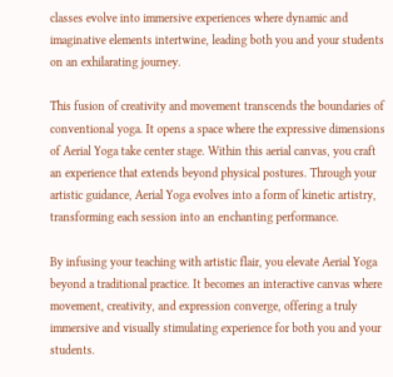classes evolve into immersive experiences where dynamic and imaginative elements intertwine, leading both you and your students on an exhilarating journey.

This fusion of creativity and movement transcends the boundaries of conventional yoga. It opens a space where the expressive dimensions of Aerial Yoga take center stage. Within this aerial canvas, you craft an experience that extends beyond physical postures. Through your artistic guidance, Aerial Yoga evolves into a form of kinetic artistry, transforming each session into an enchanting performance.

By infusing your teaching with artistic flair, you elevate Aerial Yoga beyond a traditional practice. It becomes an interactive canvas where movement, creativity, and expression converge, offering a truly immersive and visually stimulating experience for both you and your students.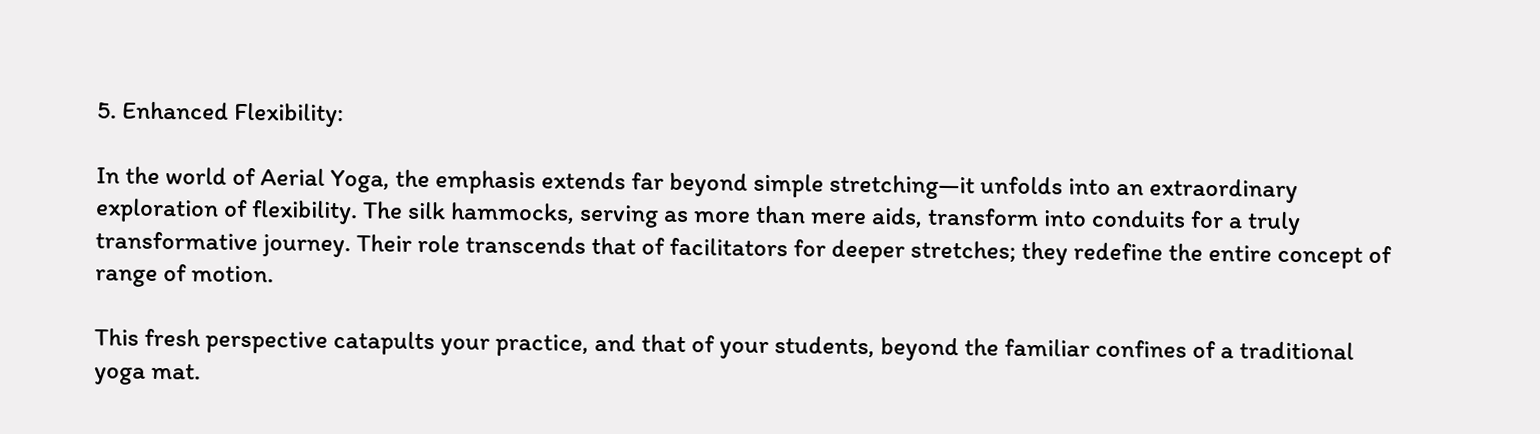5. Enhanced Flexibility:

In the world of Aerial Yoga, the emphasis extends far beyond simple stretching—it unfolds into an extraordinary exploration of flexibility. The silk hammocks, serving as more than mere aids, transform into conduits for a truly transformative journey. Their role transcends that of facilitators for deeper stretches; they redefine the entire concept of range of motion.

This fresh perspective catapults your practice, and that of your students, beyond the familiar confines of a traditional yoga mat.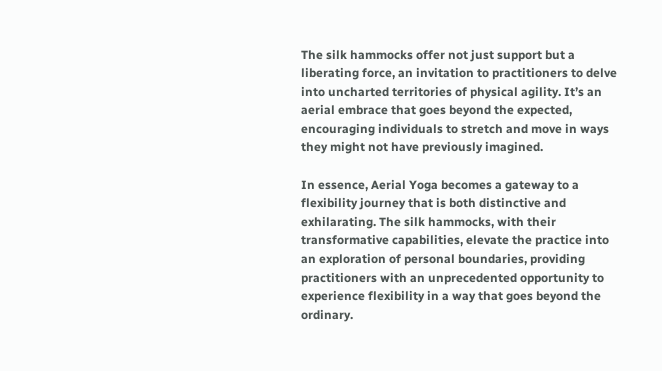The silk hammocks offer not just support but a liberating force, an invitation to practitioners to delve into uncharted territories of physical agility. It’s an aerial embrace that goes beyond the expected, encouraging individuals to stretch and move in ways they might not have previously imagined.

In essence, Aerial Yoga becomes a gateway to a flexibility journey that is both distinctive and exhilarating. The silk hammocks, with their transformative capabilities, elevate the practice into an exploration of personal boundaries, providing practitioners with an unprecedented opportunity to experience flexibility in a way that goes beyond the ordinary.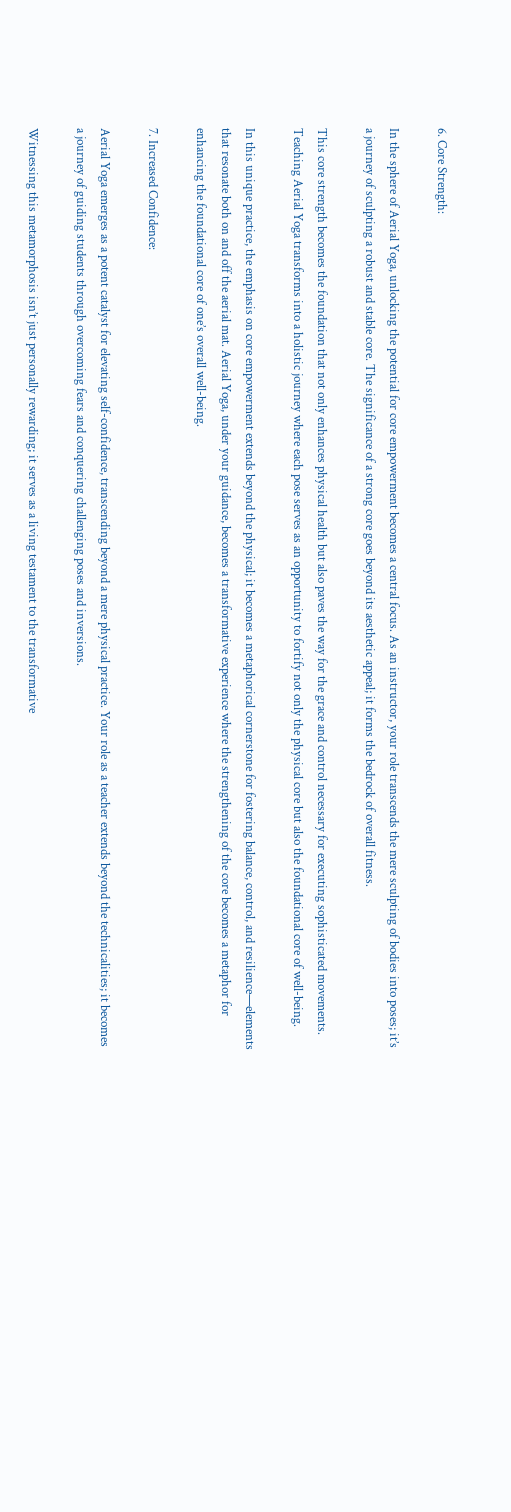6. Core Strength:

In the sphere of Aerial Yoga, unlocking the potential for core empowerment becomes a central focus. As an instructor, your role transcends the mere sculpting of bodies into poses; it’s a journey of sculpting a robust and stable core. The significance of a strong core goes beyond its aesthetic appeal; it forms the bedrock of overall fitness.

This core strength becomes the foundation that not only enhances physical health but also paves the way for the grace and control necessary for executing sophisticated movements. Teaching Aerial Yoga transforms into a holistic journey where each pose serves as an opportunity to fortify not only the physical core but also the foundational core of well-being.

In this unique practice, the emphasis on core empowerment extends beyond the physical; it becomes a metaphorical cornerstone for fostering balance, control, and resilience—elements that resonate both on and off the aerial mat. Aerial Yoga, under your guidance, becomes a transformative experience where the strengthening of the core becomes a metaphor for enhancing the foundational core of one’s overall well-being.

7. Increased Confidence:

Aerial Yoga emerges as a potent catalyst for elevating self-confidence, transcending beyond a mere physical practice. Your role as a teacher extends beyond the technicalities; it becomes a journey of guiding students through overcoming fears and conquering challenging poses and inversions.

Witnessing this metamorphosis isn’t just personally rewarding; it serves as a living testament to the transformative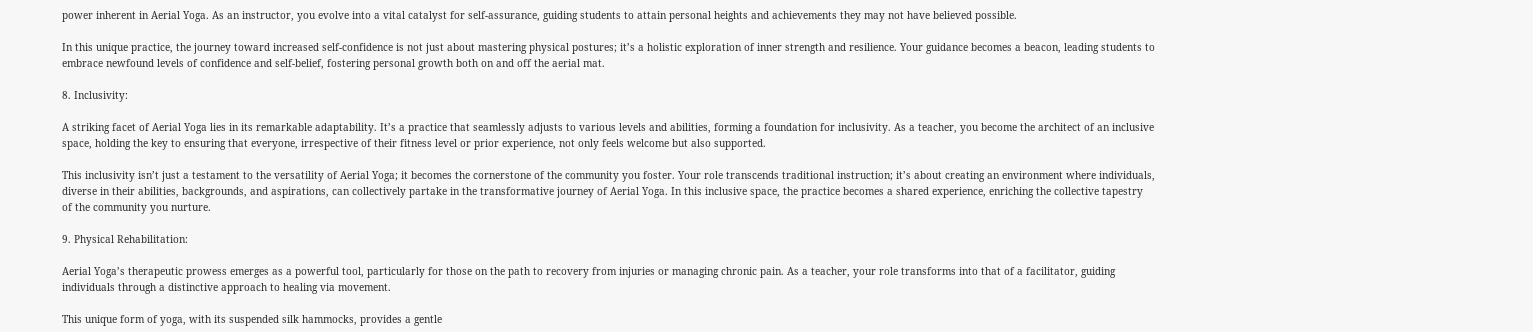power inherent in Aerial Yoga. As an instructor, you evolve into a vital catalyst for self-assurance, guiding students to attain personal heights and achievements they may not have believed possible.

In this unique practice, the journey toward increased self-confidence is not just about mastering physical postures; it’s a holistic exploration of inner strength and resilience. Your guidance becomes a beacon, leading students to embrace newfound levels of confidence and self-belief, fostering personal growth both on and off the aerial mat.

8. Inclusivity:

A striking facet of Aerial Yoga lies in its remarkable adaptability. It’s a practice that seamlessly adjusts to various levels and abilities, forming a foundation for inclusivity. As a teacher, you become the architect of an inclusive space, holding the key to ensuring that everyone, irrespective of their fitness level or prior experience, not only feels welcome but also supported.

This inclusivity isn’t just a testament to the versatility of Aerial Yoga; it becomes the cornerstone of the community you foster. Your role transcends traditional instruction; it’s about creating an environment where individuals, diverse in their abilities, backgrounds, and aspirations, can collectively partake in the transformative journey of Aerial Yoga. In this inclusive space, the practice becomes a shared experience, enriching the collective tapestry of the community you nurture.

9. Physical Rehabilitation:

Aerial Yoga’s therapeutic prowess emerges as a powerful tool, particularly for those on the path to recovery from injuries or managing chronic pain. As a teacher, your role transforms into that of a facilitator, guiding individuals through a distinctive approach to healing via movement.

This unique form of yoga, with its suspended silk hammocks, provides a gentle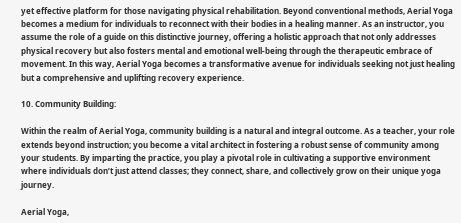yet effective platform for those navigating physical rehabilitation. Beyond conventional methods, Aerial Yoga becomes a medium for individuals to reconnect with their bodies in a healing manner. As an instructor, you assume the role of a guide on this distinctive journey, offering a holistic approach that not only addresses physical recovery but also fosters mental and emotional well-being through the therapeutic embrace of movement. In this way, Aerial Yoga becomes a transformative avenue for individuals seeking not just healing but a comprehensive and uplifting recovery experience.

10. Community Building:

Within the realm of Aerial Yoga, community building is a natural and integral outcome. As a teacher, your role extends beyond instruction; you become a vital architect in fostering a robust sense of community among your students. By imparting the practice, you play a pivotal role in cultivating a supportive environment where individuals don’t just attend classes; they connect, share, and collectively grow on their unique yoga journey.

Aerial Yoga,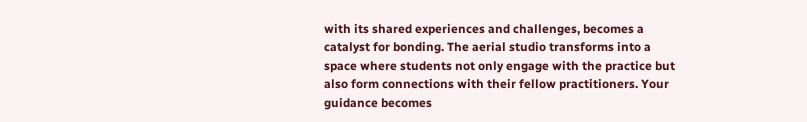with its shared experiences and challenges, becomes a catalyst for bonding. The aerial studio transforms into a space where students not only engage with the practice but also form connections with their fellow practitioners. Your guidance becomes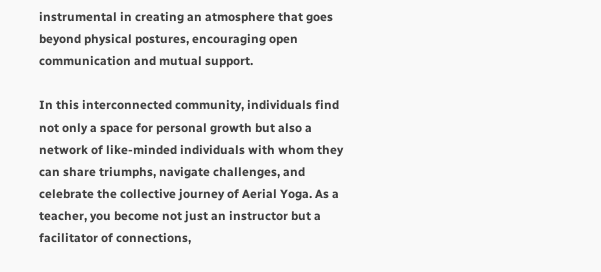instrumental in creating an atmosphere that goes beyond physical postures, encouraging open communication and mutual support.

In this interconnected community, individuals find not only a space for personal growth but also a network of like-minded individuals with whom they can share triumphs, navigate challenges, and celebrate the collective journey of Aerial Yoga. As a teacher, you become not just an instructor but a facilitator of connections,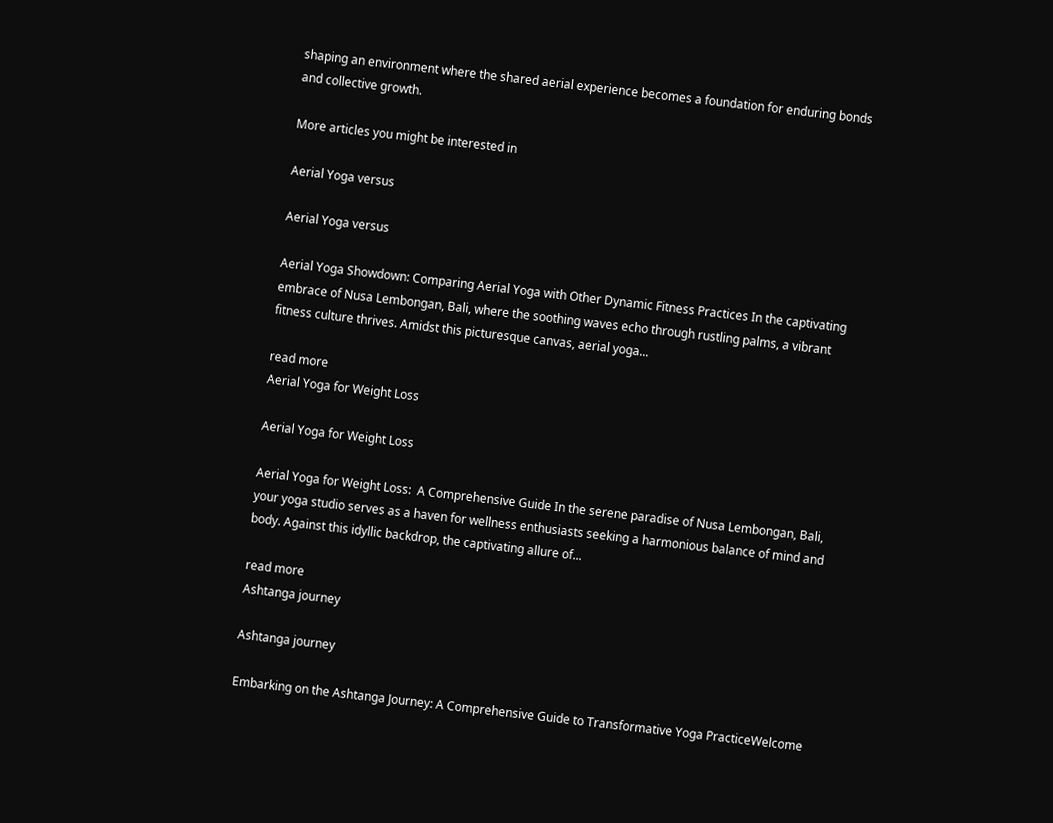shaping an environment where the shared aerial experience becomes a foundation for enduring bonds and collective growth.

More articles you might be interested in

Aerial Yoga versus

Aerial Yoga versus

Aerial Yoga Showdown: Comparing Aerial Yoga with Other Dynamic Fitness Practices In the captivating embrace of Nusa Lembongan, Bali, where the soothing waves echo through rustling palms, a vibrant fitness culture thrives. Amidst this picturesque canvas, aerial yoga...

read more
Aerial Yoga for Weight Loss

Aerial Yoga for Weight Loss

Aerial Yoga for Weight Loss:  A Comprehensive Guide In the serene paradise of Nusa Lembongan, Bali, your yoga studio serves as a haven for wellness enthusiasts seeking a harmonious balance of mind and body. Against this idyllic backdrop, the captivating allure of...

read more
Ashtanga journey

Ashtanga journey

Embarking on the Ashtanga Journey: A Comprehensive Guide to Transformative Yoga PracticeWelcome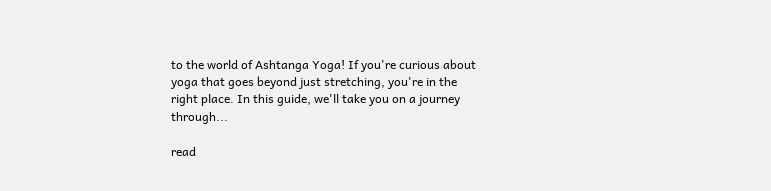to the world of Ashtanga Yoga! If you're curious about yoga that goes beyond just stretching, you're in the right place. In this guide, we'll take you on a journey through...

read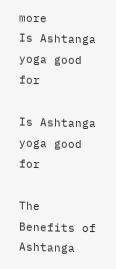more
Is Ashtanga yoga good for

Is Ashtanga yoga good for

The Benefits of Ashtanga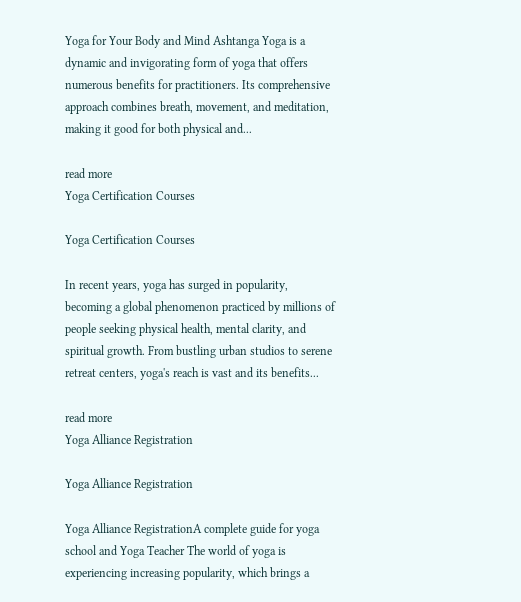Yoga for Your Body and Mind Ashtanga Yoga is a dynamic and invigorating form of yoga that offers numerous benefits for practitioners. Its comprehensive approach combines breath, movement, and meditation, making it good for both physical and...

read more
Yoga Certification Courses

Yoga Certification Courses

In recent years, yoga has surged in popularity, becoming a global phenomenon practiced by millions of people seeking physical health, mental clarity, and spiritual growth. From bustling urban studios to serene retreat centers, yoga's reach is vast and its benefits...

read more
Yoga Alliance Registration

Yoga Alliance Registration

Yoga Alliance RegistrationA complete guide for yoga school and Yoga Teacher The world of yoga is experiencing increasing popularity, which brings a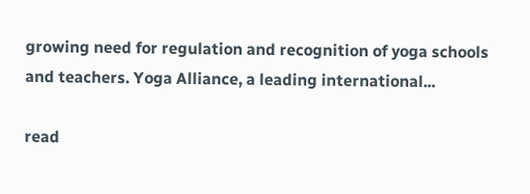growing need for regulation and recognition of yoga schools and teachers. Yoga Alliance, a leading international...

read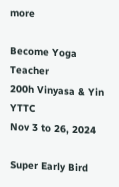more

Become Yoga Teacher
200h Vinyasa & Yin YTTC
Nov 3 to 26, 2024

Super Early Bird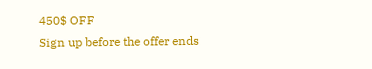450$ OFF
Sign up before the offer ends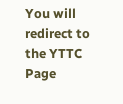You will redirect to the YTTC Page